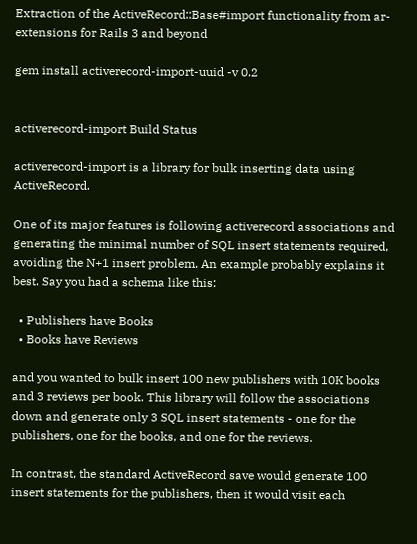Extraction of the ActiveRecord::Base#import functionality from ar-extensions for Rails 3 and beyond

gem install activerecord-import-uuid -v 0.2


activerecord-import Build Status

activerecord-import is a library for bulk inserting data using ActiveRecord.

One of its major features is following activerecord associations and generating the minimal number of SQL insert statements required, avoiding the N+1 insert problem. An example probably explains it best. Say you had a schema like this:

  • Publishers have Books
  • Books have Reviews

and you wanted to bulk insert 100 new publishers with 10K books and 3 reviews per book. This library will follow the associations down and generate only 3 SQL insert statements - one for the publishers, one for the books, and one for the reviews.

In contrast, the standard ActiveRecord save would generate 100 insert statements for the publishers, then it would visit each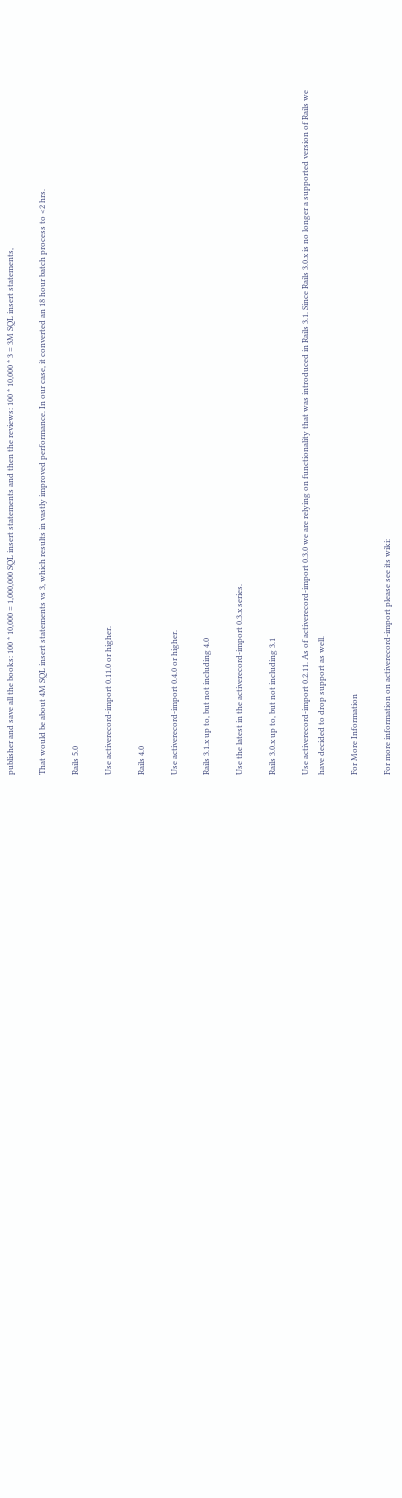publisher and save all the books: 100 * 10,000 = 1,000,000 SQL insert statements and then the reviews: 100 * 10,000 * 3 = 3M SQL insert statements,

That would be about 4M SQL insert statements vs 3, which results in vastly improved performance. In our case, it converted an 18 hour batch process to <2 hrs.

Rails 5.0

Use activerecord-import 0.11.0 or higher.

Rails 4.0

Use activerecord-import 0.4.0 or higher.

Rails 3.1.x up to, but not including 4.0

Use the latest in the activerecord-import 0.3.x series.

Rails 3.0.x up to, but not including 3.1

Use activerecord-import 0.2.11. As of activerecord-import 0.3.0 we are relying on functionality that was introduced in Rails 3.1. Since Rails 3.0.x is no longer a supported version of Rails we have decided to drop support as well.

For More Information

For more information on activerecord-import please see its wiki: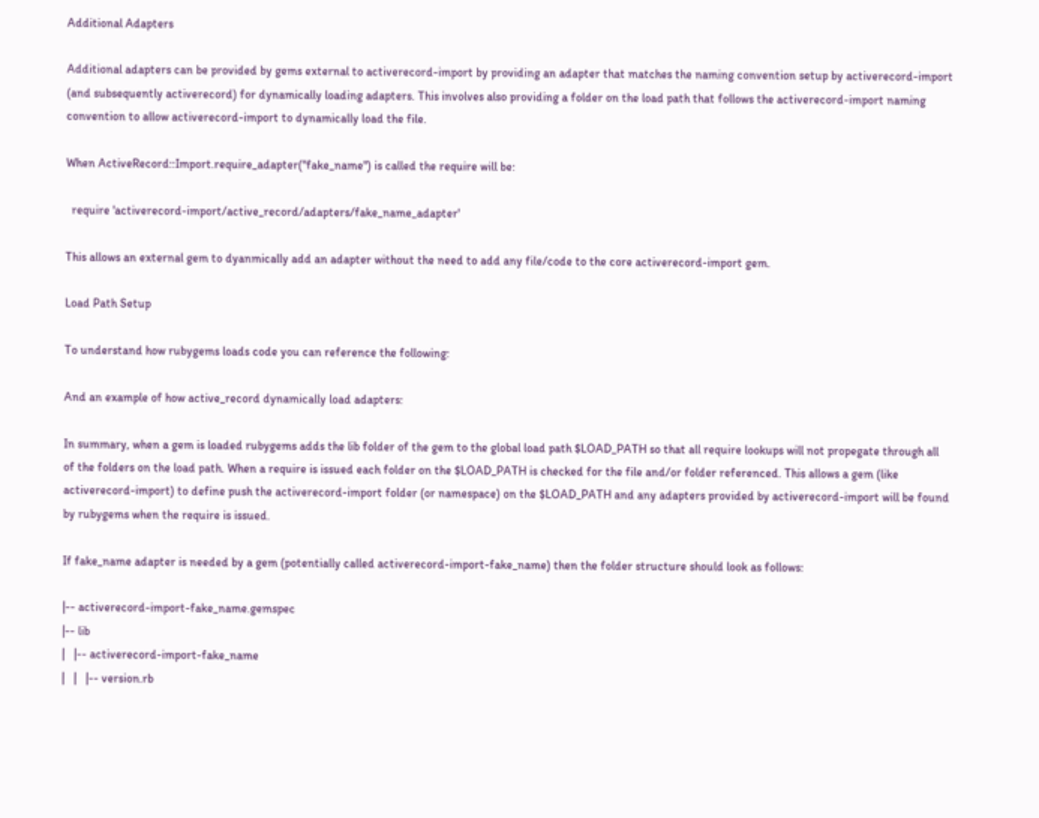Additional Adapters

Additional adapters can be provided by gems external to activerecord-import by providing an adapter that matches the naming convention setup by activerecord-import (and subsequently activerecord) for dynamically loading adapters. This involves also providing a folder on the load path that follows the activerecord-import naming convention to allow activerecord-import to dynamically load the file.

When ActiveRecord::Import.require_adapter("fake_name") is called the require will be:

  require 'activerecord-import/active_record/adapters/fake_name_adapter'

This allows an external gem to dyanmically add an adapter without the need to add any file/code to the core activerecord-import gem.

Load Path Setup

To understand how rubygems loads code you can reference the following:

And an example of how active_record dynamically load adapters:

In summary, when a gem is loaded rubygems adds the lib folder of the gem to the global load path $LOAD_PATH so that all require lookups will not propegate through all of the folders on the load path. When a require is issued each folder on the $LOAD_PATH is checked for the file and/or folder referenced. This allows a gem (like activerecord-import) to define push the activerecord-import folder (or namespace) on the $LOAD_PATH and any adapters provided by activerecord-import will be found by rubygems when the require is issued.

If fake_name adapter is needed by a gem (potentially called activerecord-import-fake_name) then the folder structure should look as follows:

|-- activerecord-import-fake_name.gemspec
|-- lib
|   |-- activerecord-import-fake_name
|   |   |-- version.rb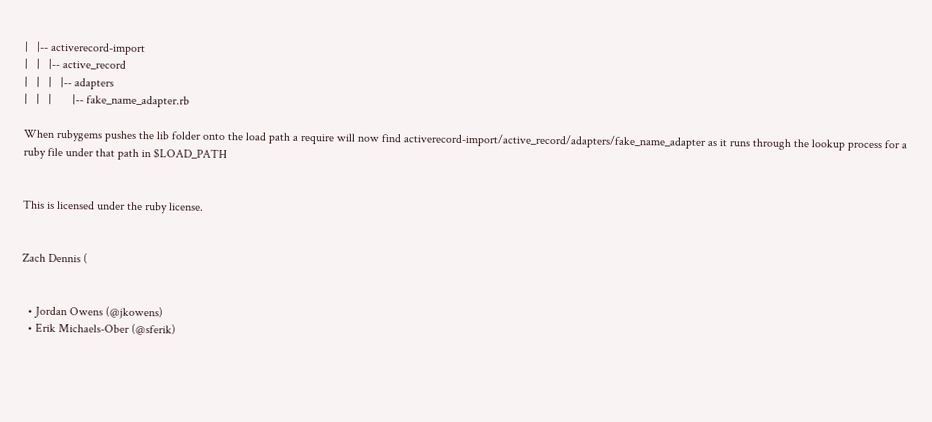|   |-- activerecord-import
|   |   |-- active_record
|   |   |   |-- adapters
|   |   |       |-- fake_name_adapter.rb

When rubygems pushes the lib folder onto the load path a require will now find activerecord-import/active_record/adapters/fake_name_adapter as it runs through the lookup process for a ruby file under that path in $LOAD_PATH


This is licensed under the ruby license.


Zach Dennis (


  • Jordan Owens (@jkowens)
  • Erik Michaels-Ober (@sferik)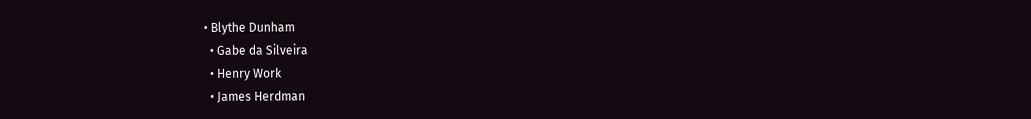• Blythe Dunham
  • Gabe da Silveira
  • Henry Work
  • James Herdman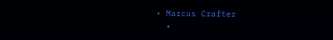• Marcus Crafter
  •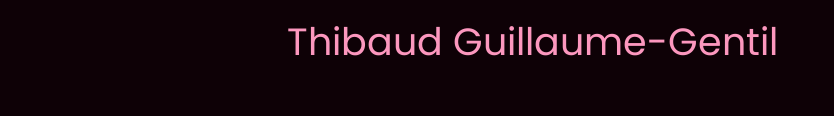Thibaud Guillaume-Gentil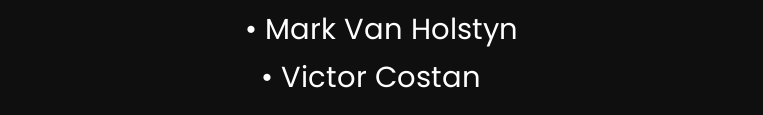• Mark Van Holstyn
  • Victor Costan